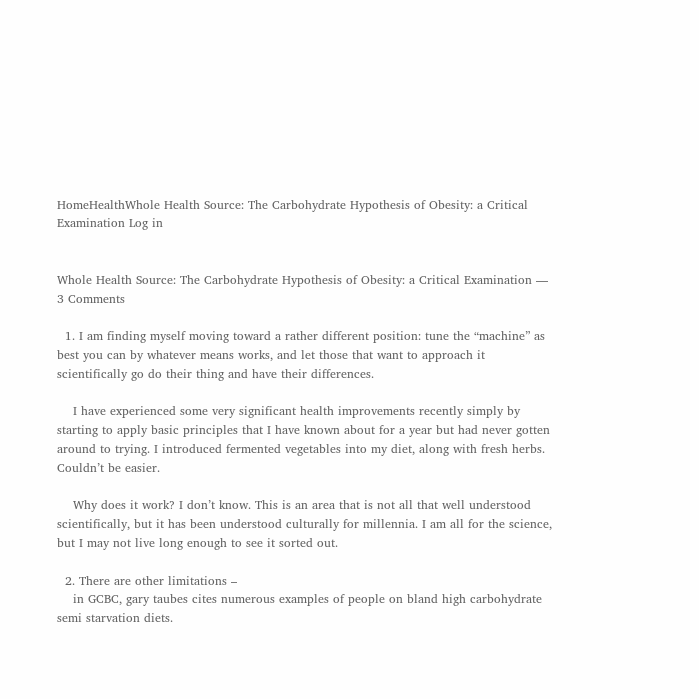HomeHealthWhole Health Source: The Carbohydrate Hypothesis of Obesity: a Critical Examination Log in


Whole Health Source: The Carbohydrate Hypothesis of Obesity: a Critical Examination — 3 Comments

  1. I am finding myself moving toward a rather different position: tune the “machine” as best you can by whatever means works, and let those that want to approach it scientifically go do their thing and have their differences.

    I have experienced some very significant health improvements recently simply by starting to apply basic principles that I have known about for a year but had never gotten around to trying. I introduced fermented vegetables into my diet, along with fresh herbs. Couldn’t be easier.

    Why does it work? I don’t know. This is an area that is not all that well understood scientifically, but it has been understood culturally for millennia. I am all for the science, but I may not live long enough to see it sorted out.

  2. There are other limitations –
    in GCBC, gary taubes cites numerous examples of people on bland high carbohydrate semi starvation diets.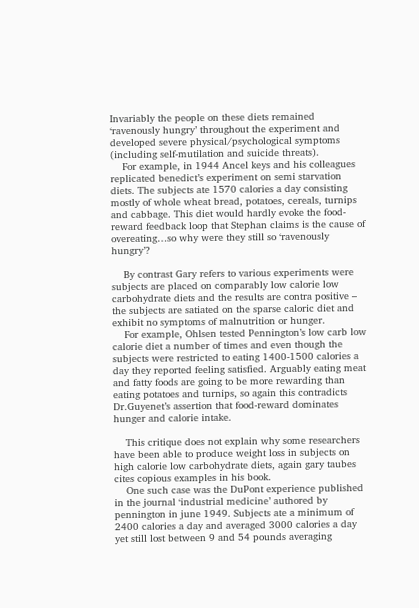Invariably the people on these diets remained ‘ravenously hungry’ throughout the experiment and developed severe physical/psychological symptoms (including self-mutilation and suicide threats).
    For example, in 1944 Ancel keys and his colleagues replicated benedict’s experiment on semi starvation diets. The subjects ate 1570 calories a day consisting mostly of whole wheat bread, potatoes, cereals, turnips and cabbage. This diet would hardly evoke the food-reward feedback loop that Stephan claims is the cause of overeating…so why were they still so ‘ravenously hungry’?

    By contrast Gary refers to various experiments were subjects are placed on comparably low calorie low carbohydrate diets and the results are contra positive – the subjects are satiated on the sparse caloric diet and exhibit no symptoms of malnutrition or hunger.
    For example, Ohlsen tested Pennington’s low carb low calorie diet a number of times and even though the subjects were restricted to eating 1400-1500 calories a day they reported feeling satisfied. Arguably eating meat and fatty foods are going to be more rewarding than eating potatoes and turnips, so again this contradicts Dr.Guyenet’s assertion that food-reward dominates hunger and calorie intake.

    This critique does not explain why some researchers have been able to produce weight loss in subjects on high calorie low carbohydrate diets, again gary taubes cites copious examples in his book.
    One such case was the DuPont experience published in the journal ‘industrial medicine’ authored by pennington in june 1949. Subjects ate a minimum of 2400 calories a day and averaged 3000 calories a day yet still lost between 9 and 54 pounds averaging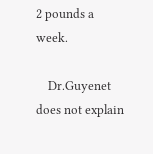2 pounds a week.

    Dr.Guyenet does not explain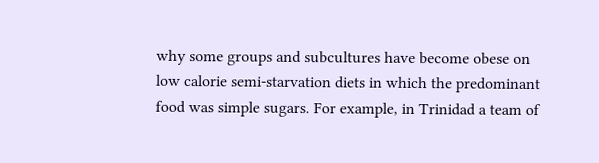why some groups and subcultures have become obese on low calorie semi-starvation diets in which the predominant food was simple sugars. For example, in Trinidad a team of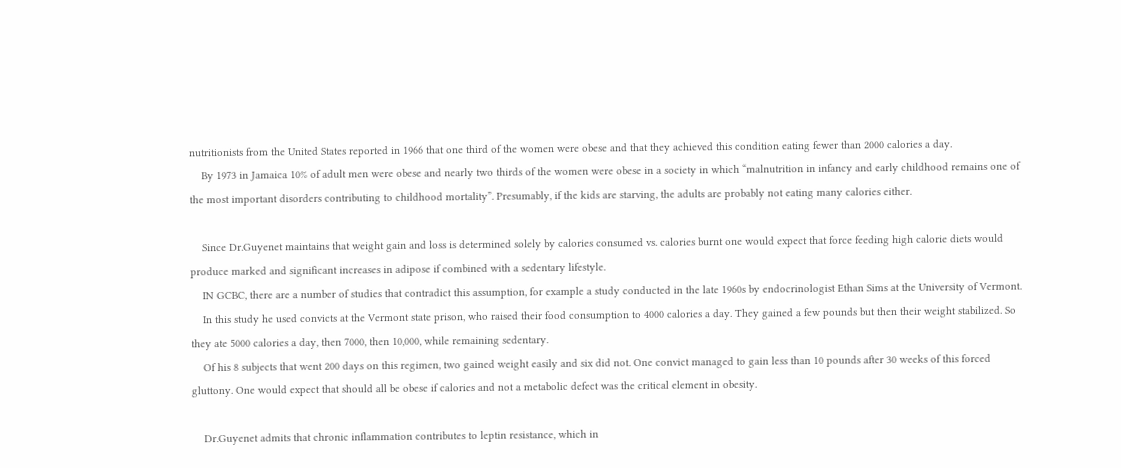nutritionists from the United States reported in 1966 that one third of the women were obese and that they achieved this condition eating fewer than 2000 calories a day.
    By 1973 in Jamaica 10% of adult men were obese and nearly two thirds of the women were obese in a society in which “malnutrition in infancy and early childhood remains one of the most important disorders contributing to childhood mortality”. Presumably, if the kids are starving, the adults are probably not eating many calories either.

    Since Dr.Guyenet maintains that weight gain and loss is determined solely by calories consumed vs. calories burnt one would expect that force feeding high calorie diets would produce marked and significant increases in adipose if combined with a sedentary lifestyle.
    IN GCBC, there are a number of studies that contradict this assumption, for example a study conducted in the late 1960s by endocrinologist Ethan Sims at the University of Vermont.
    In this study he used convicts at the Vermont state prison, who raised their food consumption to 4000 calories a day. They gained a few pounds but then their weight stabilized. So they ate 5000 calories a day, then 7000, then 10,000, while remaining sedentary.
    Of his 8 subjects that went 200 days on this regimen, two gained weight easily and six did not. One convict managed to gain less than 10 pounds after 30 weeks of this forced gluttony. One would expect that should all be obese if calories and not a metabolic defect was the critical element in obesity.

    Dr.Guyenet admits that chronic inflammation contributes to leptin resistance, which in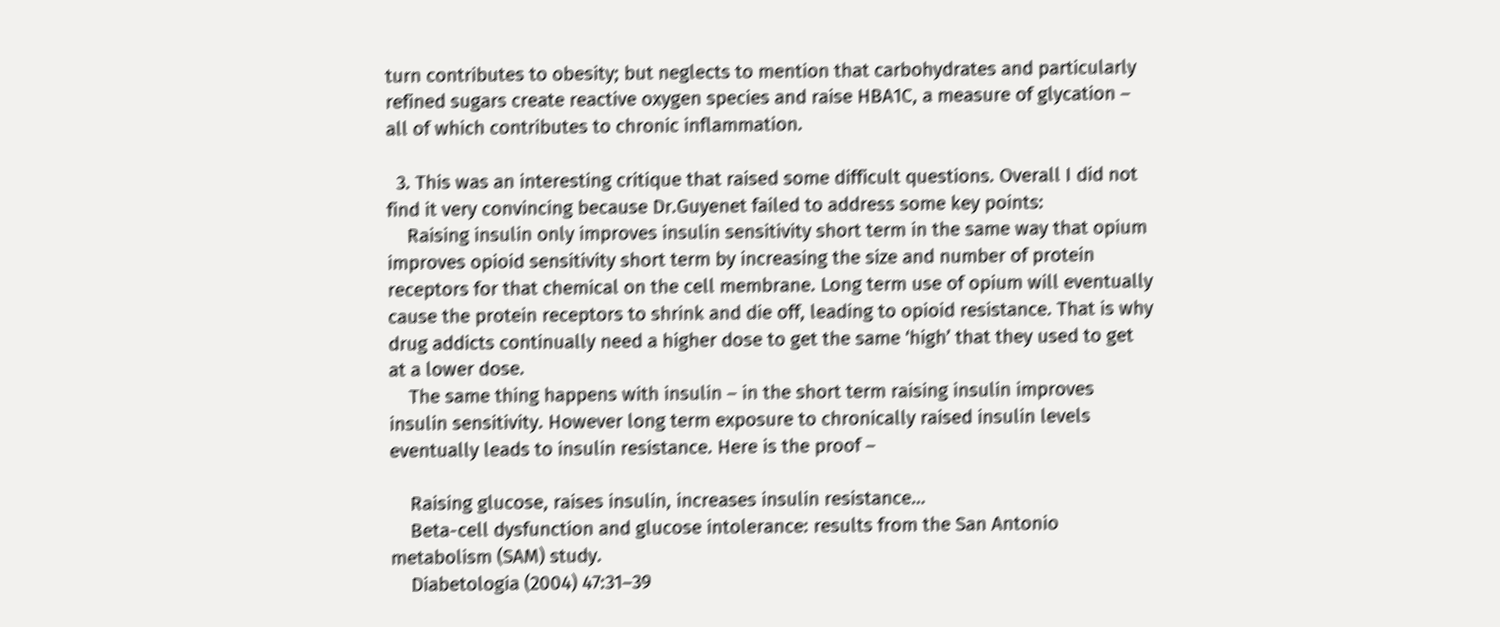turn contributes to obesity; but neglects to mention that carbohydrates and particularly refined sugars create reactive oxygen species and raise HBA1C, a measure of glycation – all of which contributes to chronic inflammation.

  3. This was an interesting critique that raised some difficult questions. Overall I did not find it very convincing because Dr.Guyenet failed to address some key points:
    Raising insulin only improves insulin sensitivity short term in the same way that opium improves opioid sensitivity short term by increasing the size and number of protein receptors for that chemical on the cell membrane. Long term use of opium will eventually cause the protein receptors to shrink and die off, leading to opioid resistance. That is why drug addicts continually need a higher dose to get the same ‘high’ that they used to get at a lower dose.
    The same thing happens with insulin – in the short term raising insulin improves insulin sensitivity. However long term exposure to chronically raised insulin levels eventually leads to insulin resistance. Here is the proof –

    Raising glucose, raises insulin, increases insulin resistance…
    Beta-cell dysfunction and glucose intolerance: results from the San Antonio metabolism (SAM) study.
    Diabetologia (2004) 47:31–39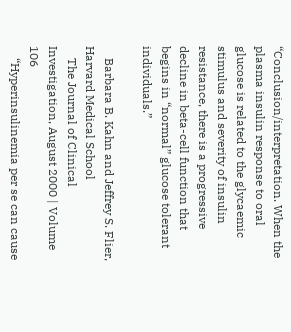“Conclusion/interpretation. When the plasma insulin response to oral glucose is related to the glycaemic stimulus and severity of insulin resistance, there is a progressive decline in beta-cell function that begins in “normal” glucose tolerant individuals.”

    Barbara B. Kahn and Jeffrey S. Flier, Harvard Medical School
    The Journal of Clinical Investigation, August 2000 | Volume 106
    “Hyperinsulinemia per se can cause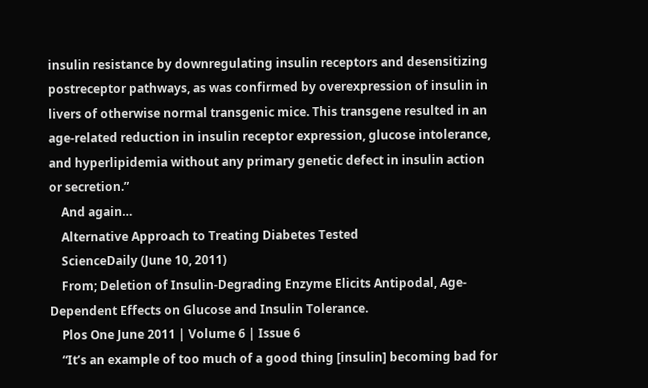insulin resistance by downregulating insulin receptors and desensitizing postreceptor pathways, as was confirmed by overexpression of insulin in livers of otherwise normal transgenic mice. This transgene resulted in an age-related reduction in insulin receptor expression, glucose intolerance, and hyperlipidemia without any primary genetic defect in insulin action or secretion.”
    And again…
    Alternative Approach to Treating Diabetes Tested
    ScienceDaily (June 10, 2011)
    From; Deletion of Insulin-Degrading Enzyme Elicits Antipodal, Age-Dependent Effects on Glucose and Insulin Tolerance.
    Plos One June 2011 | Volume 6 | Issue 6
    “It’s an example of too much of a good thing [insulin] becoming bad for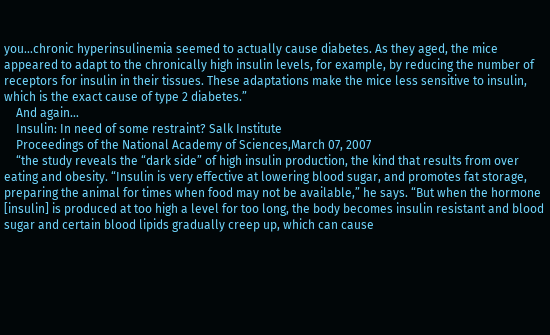you…chronic hyperinsulinemia seemed to actually cause diabetes. As they aged, the mice appeared to adapt to the chronically high insulin levels, for example, by reducing the number of receptors for insulin in their tissues. These adaptations make the mice less sensitive to insulin, which is the exact cause of type 2 diabetes.”
    And again…
    Insulin: In need of some restraint? Salk Institute
    Proceedings of the National Academy of Sciences,March 07, 2007
    “the study reveals the “dark side” of high insulin production, the kind that results from over eating and obesity. “Insulin is very effective at lowering blood sugar, and promotes fat storage, preparing the animal for times when food may not be available,” he says. “But when the hormone [insulin] is produced at too high a level for too long, the body becomes insulin resistant and blood sugar and certain blood lipids gradually creep up, which can cause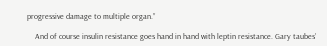progressive damage to multiple organ.”

    And of course insulin resistance goes hand in hand with leptin resistance. Gary taubes’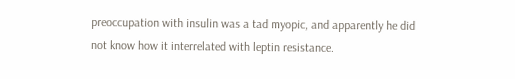preoccupation with insulin was a tad myopic, and apparently he did not know how it interrelated with leptin resistance.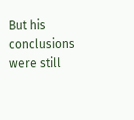But his conclusions were still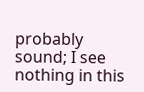probably sound; I see nothing in this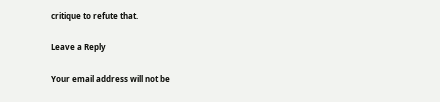critique to refute that.

Leave a Reply

Your email address will not be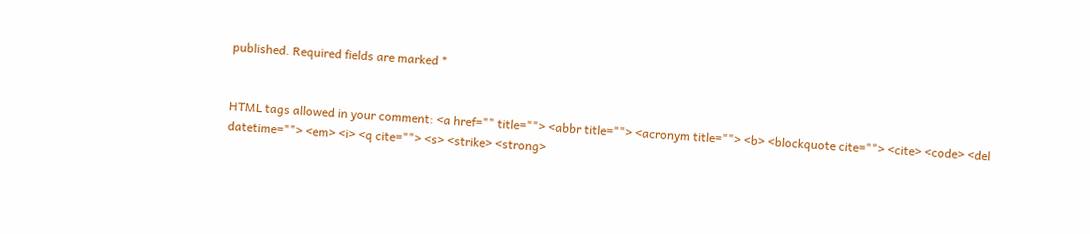published. Required fields are marked *


HTML tags allowed in your comment: <a href="" title=""> <abbr title=""> <acronym title=""> <b> <blockquote cite=""> <cite> <code> <del datetime=""> <em> <i> <q cite=""> <s> <strike> <strong>